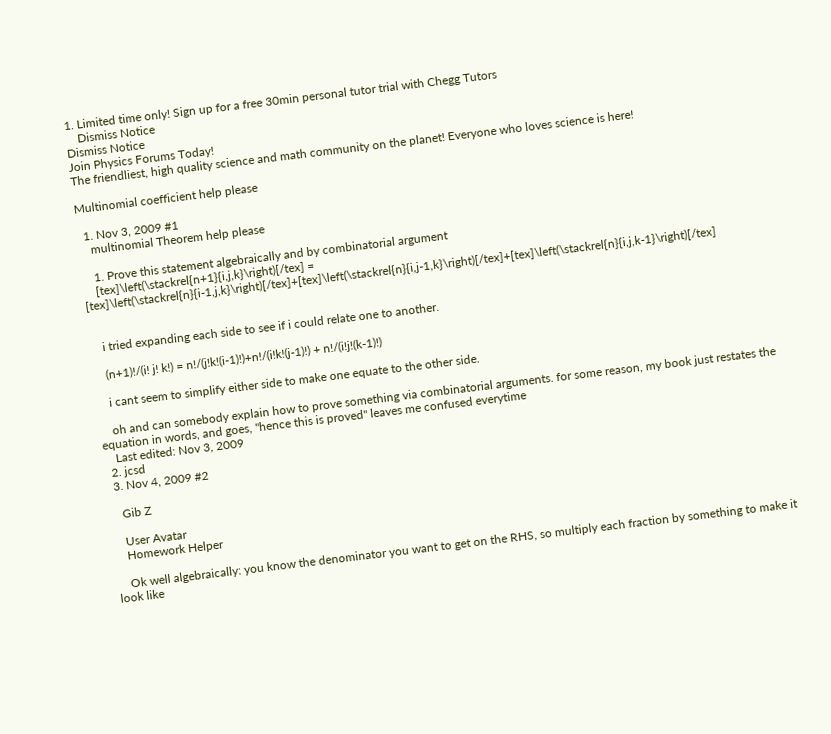1. Limited time only! Sign up for a free 30min personal tutor trial with Chegg Tutors
    Dismiss Notice
Dismiss Notice
Join Physics Forums Today!
The friendliest, high quality science and math community on the planet! Everyone who loves science is here!

Multinomial coefficient help please

  1. Nov 3, 2009 #1
    multinomial Theorem help please

    1. Prove this statement algebraically and by combinatorial argument
    [tex]\left(\stackrel{n+1}{i,j,k}\right)[/tex] = [tex]\left(\stackrel{n}{i-1,j,k}\right)[/tex]+[tex]\left(\stackrel{n}{i,j-1,k}\right)[/tex]+[tex]\left(\stackrel{n}{i,j,k-1}\right)[/tex]


    i tried expanding each side to see if i could relate one to another.

    (n+1)!/(i! j! k!) = n!/(j!k!(i-1)!)+n!/(i!k!(j-1)!) + n!/(i!j!(k-1)!)

    i cant seem to simplify either side to make one equate to the other side.

    oh and can somebody explain how to prove something via combinatorial arguments. for some reason, my book just restates the equation in words, and goes, "hence this is proved" leaves me confused everytime
    Last edited: Nov 3, 2009
  2. jcsd
  3. Nov 4, 2009 #2

    Gib Z

    User Avatar
    Homework Helper

    Ok well algebraically: you know the denominator you want to get on the RHS, so multiply each fraction by something to make it look like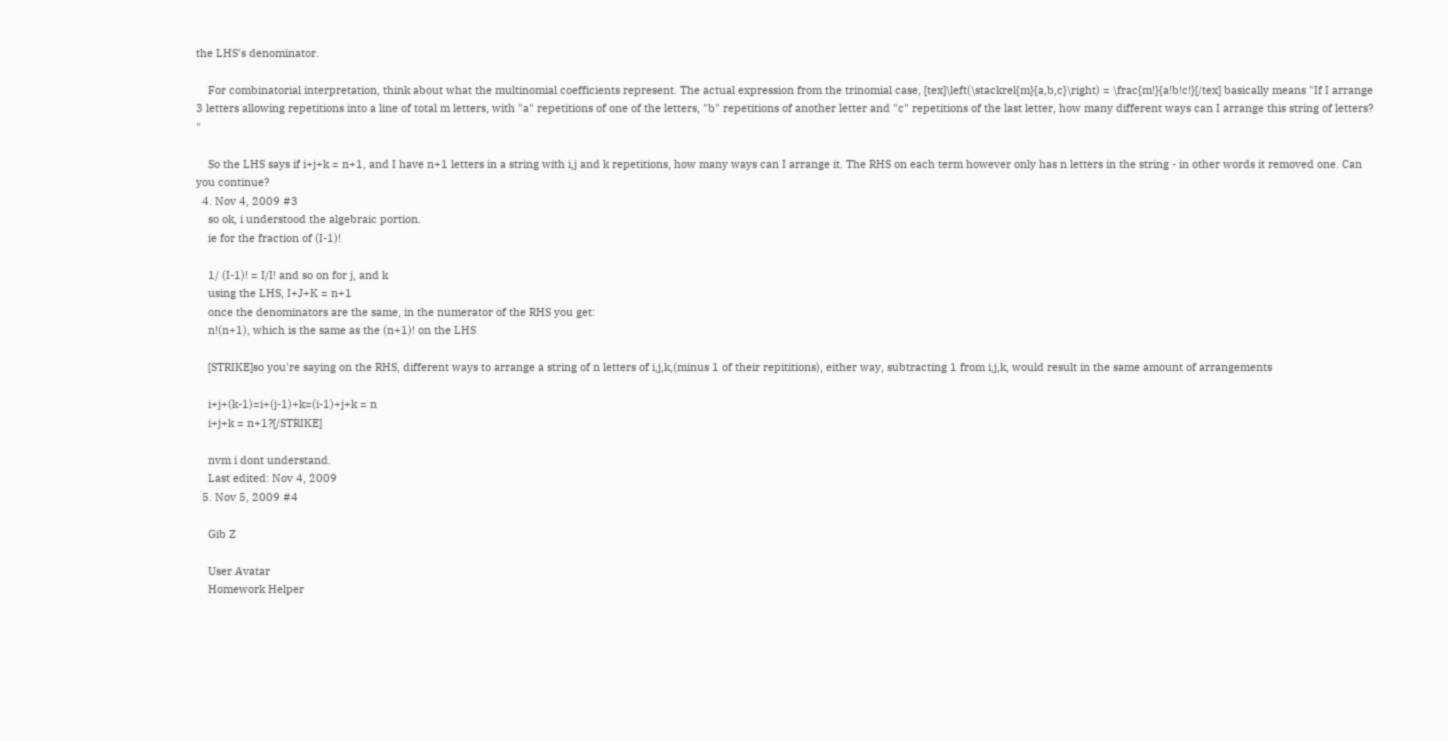the LHS's denominator.

    For combinatorial interpretation, think about what the multinomial coefficients represent. The actual expression from the trinomial case, [tex]\left(\stackrel{m}{a,b,c}\right) = \frac{m!}{a!b!c!}[/tex] basically means "If I arrange 3 letters allowing repetitions into a line of total m letters, with "a" repetitions of one of the letters, "b" repetitions of another letter and "c" repetitions of the last letter, how many different ways can I arrange this string of letters? "

    So the LHS says if i+j+k = n+1, and I have n+1 letters in a string with i,j and k repetitions, how many ways can I arrange it. The RHS on each term however only has n letters in the string - in other words it removed one. Can you continue?
  4. Nov 4, 2009 #3
    so ok, i understood the algebraic portion.
    ie for the fraction of (I-1)!

    1/ (I-1)! = I/I! and so on for j, and k
    using the LHS, I+J+K = n+1
    once the denominators are the same, in the numerator of the RHS you get:
    n!(n+1), which is the same as the (n+1)! on the LHS

    [STRIKE]so you're saying on the RHS, different ways to arrange a string of n letters of i,j,k,(minus 1 of their repititions), either way, subtracting 1 from i,j,k, would result in the same amount of arrangements

    i+j+(k-1)=i+(j-1)+k=(i-1)+j+k = n
    i+j+k = n+1?[/STRIKE]

    nvm i dont understand.
    Last edited: Nov 4, 2009
  5. Nov 5, 2009 #4

    Gib Z

    User Avatar
    Homework Helper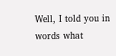Well, I told you in words what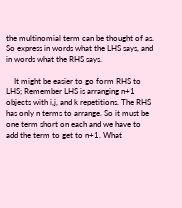the multinomial term can be thought of as. So express in words what the LHS says, and in words what the RHS says.

    It might be easier to go form RHS to LHS; Remember LHS is arranging n+1 objects with i,j, and k repetitions. The RHS has only n terms to arrange. So it must be one term short on each and we have to add the term to get to n+1. What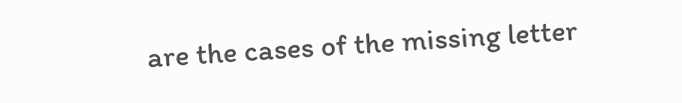are the cases of the missing letter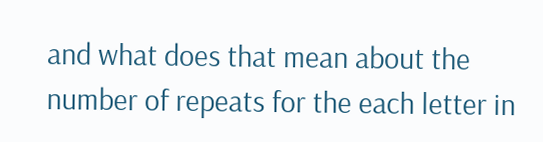and what does that mean about the number of repeats for the each letter in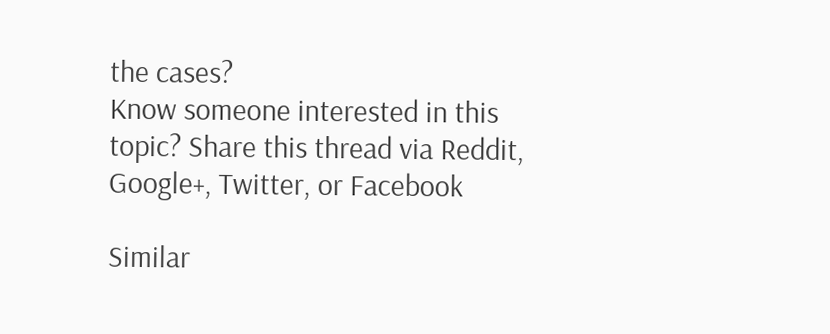the cases?
Know someone interested in this topic? Share this thread via Reddit, Google+, Twitter, or Facebook

Similar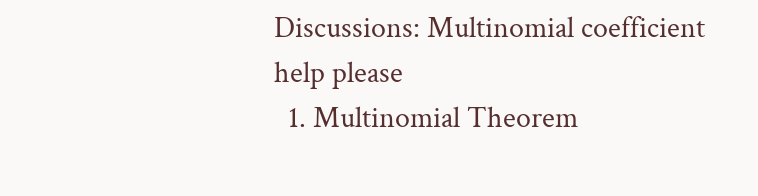Discussions: Multinomial coefficient help please
  1. Multinomial Theorem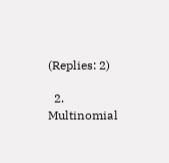(Replies: 2)

  2. Multinomial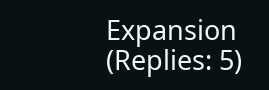Expansion (Replies: 5)